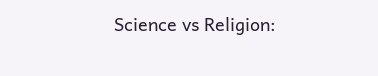Science vs Religion: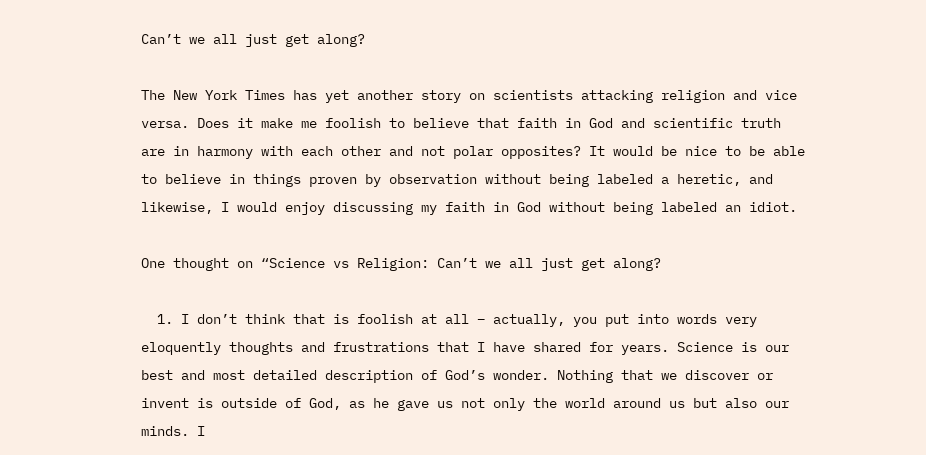Can’t we all just get along?

The New York Times has yet another story on scientists attacking religion and vice versa. Does it make me foolish to believe that faith in God and scientific truth are in harmony with each other and not polar opposites? It would be nice to be able to believe in things proven by observation without being labeled a heretic, and likewise, I would enjoy discussing my faith in God without being labeled an idiot.

One thought on “Science vs Religion: Can’t we all just get along?

  1. I don’t think that is foolish at all – actually, you put into words very eloquently thoughts and frustrations that I have shared for years. Science is our best and most detailed description of God’s wonder. Nothing that we discover or invent is outside of God, as he gave us not only the world around us but also our minds. I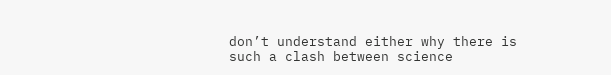don’t understand either why there is such a clash between science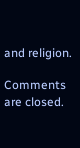and religion.

Comments are closed.